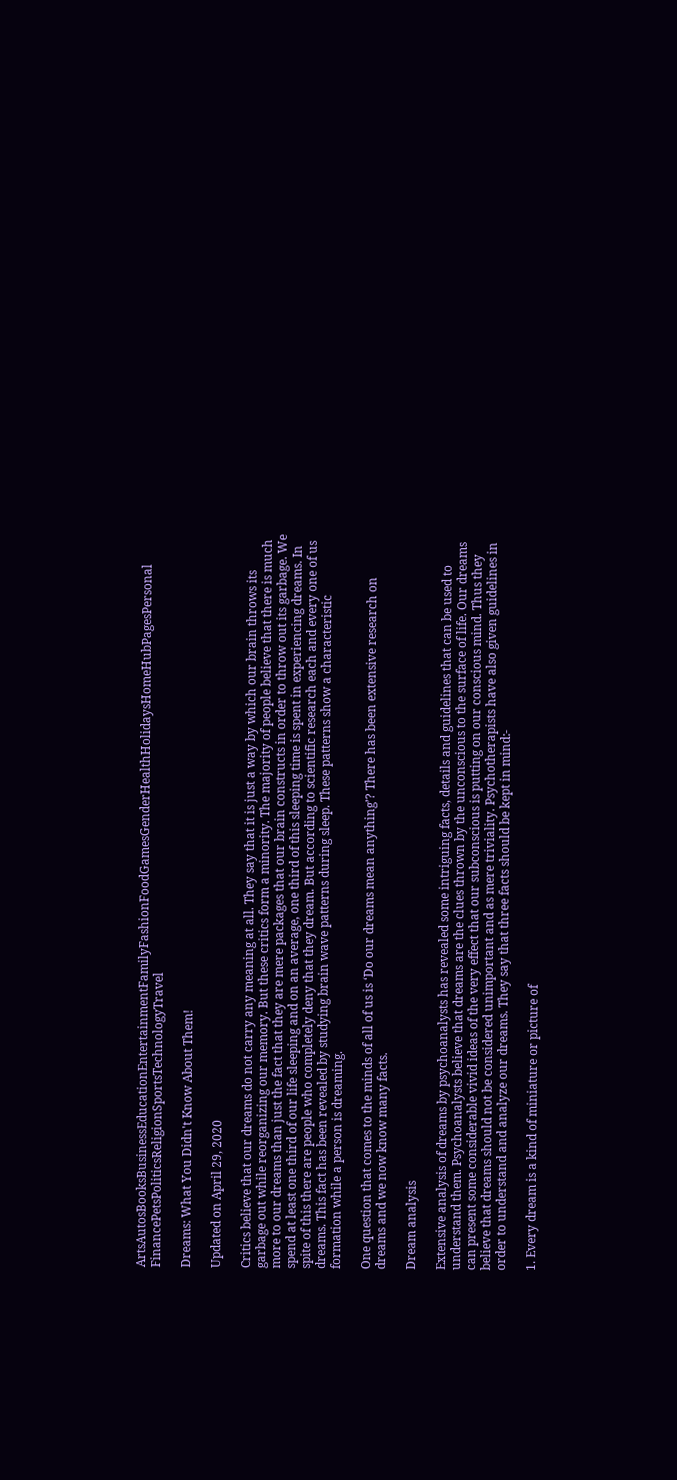ArtsAutosBooksBusinessEducationEntertainmentFamilyFashionFoodGamesGenderHealthHolidaysHomeHubPagesPersonal FinancePetsPoliticsReligionSportsTechnologyTravel

Dreams: What You Didn't Know About Them!

Updated on April 29, 2020

Critics believe that our dreams do not carry any meaning at all. They say that it is just a way by which our brain throws its garbage out while reorganizing our memory. But these critics form a minority. The majority of people believe that there is much more to our dreams than just the fact that they are mere packages that our brain constructs in order to throw out its garbage. We spend at least one third of our life sleeping and on an average, one third of this sleeping time is spent in experiencing dreams. In spite of this there are people who completely deny that they dream. But according to scientific research each and every one of us dreams. This fact has been revealed by studying brain wave patterns during sleep. These patterns show a characteristic formation while a person is dreaming.

One question that comes to the minds of all of us is ‘Do our dreams mean anything’? There has been extensive research on dreams and we now know many facts.

Dream analysis

Extensive analysis of dreams by psychoanalysts has revealed some intriguing facts, details and guidelines that can be used to understand them. Psychoanalysts believe that dreams are the clues thrown by the unconscious to the surface of life. Our dreams can present some considerable vivid ideas of the very effect that our subconscious is putting on our conscious mind. Thus they believe that dreams should not be considered unimportant and as mere triviality. Psychotherapists have also given guidelines in order to understand and analyze our dreams. They say that three facts should be kept in mind:-

1. Every dream is a kind of miniature or picture of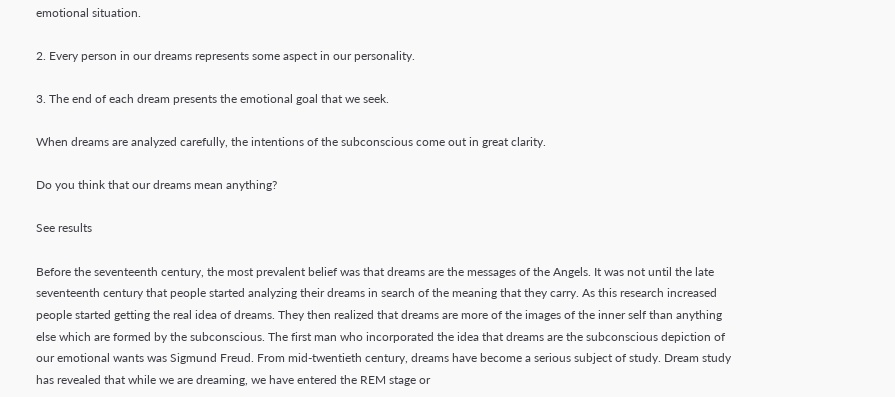emotional situation.

2. Every person in our dreams represents some aspect in our personality.

3. The end of each dream presents the emotional goal that we seek.

When dreams are analyzed carefully, the intentions of the subconscious come out in great clarity.

Do you think that our dreams mean anything?

See results

Before the seventeenth century, the most prevalent belief was that dreams are the messages of the Angels. It was not until the late seventeenth century that people started analyzing their dreams in search of the meaning that they carry. As this research increased people started getting the real idea of dreams. They then realized that dreams are more of the images of the inner self than anything else which are formed by the subconscious. The first man who incorporated the idea that dreams are the subconscious depiction of our emotional wants was Sigmund Freud. From mid-twentieth century, dreams have become a serious subject of study. Dream study has revealed that while we are dreaming, we have entered the REM stage or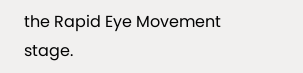the Rapid Eye Movement stage.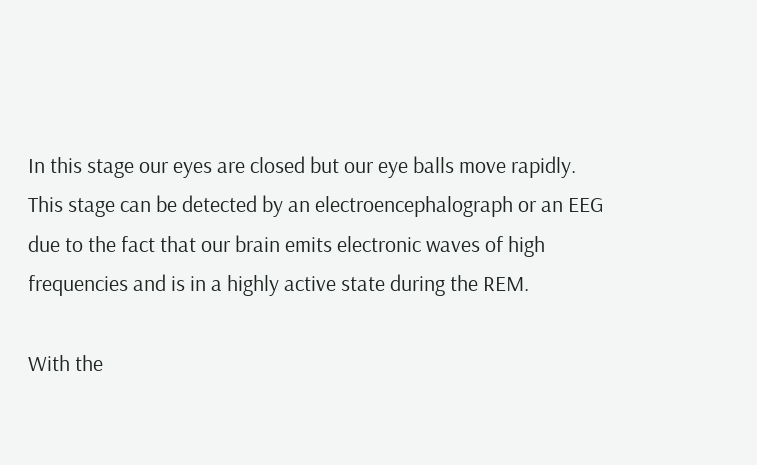In this stage our eyes are closed but our eye balls move rapidly. This stage can be detected by an electroencephalograph or an EEG due to the fact that our brain emits electronic waves of high frequencies and is in a highly active state during the REM.

With the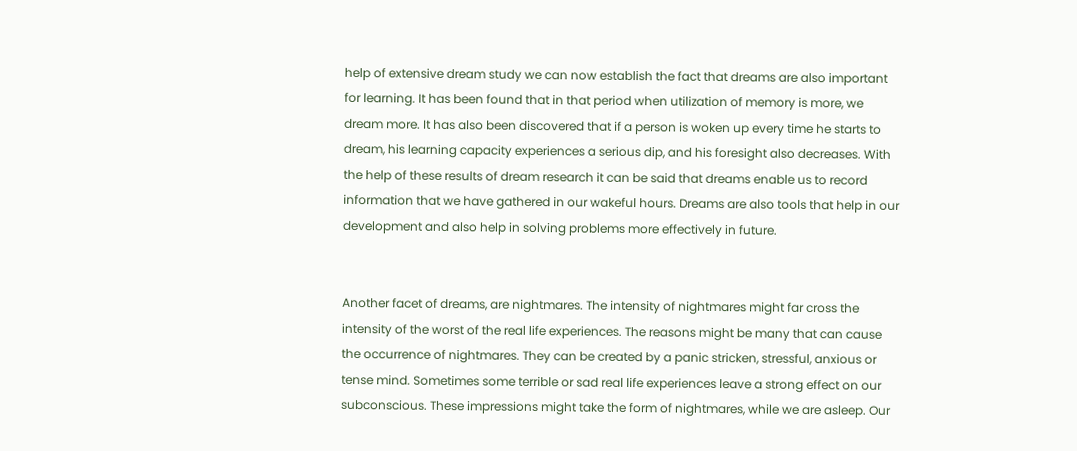help of extensive dream study we can now establish the fact that dreams are also important for learning. It has been found that in that period when utilization of memory is more, we dream more. It has also been discovered that if a person is woken up every time he starts to dream, his learning capacity experiences a serious dip, and his foresight also decreases. With the help of these results of dream research it can be said that dreams enable us to record information that we have gathered in our wakeful hours. Dreams are also tools that help in our development and also help in solving problems more effectively in future.


Another facet of dreams, are nightmares. The intensity of nightmares might far cross the intensity of the worst of the real life experiences. The reasons might be many that can cause the occurrence of nightmares. They can be created by a panic stricken, stressful, anxious or tense mind. Sometimes some terrible or sad real life experiences leave a strong effect on our subconscious. These impressions might take the form of nightmares, while we are asleep. Our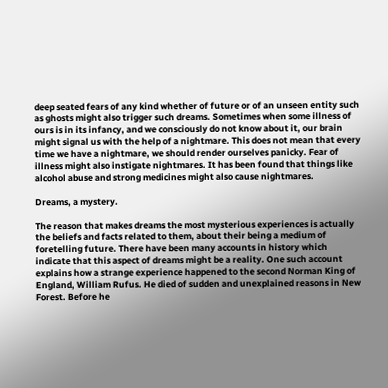deep seated fears of any kind whether of future or of an unseen entity such as ghosts might also trigger such dreams. Sometimes when some illness of ours is in its infancy, and we consciously do not know about it, our brain might signal us with the help of a nightmare. This does not mean that every time we have a nightmare, we should render ourselves panicky. Fear of illness might also instigate nightmares. It has been found that things like alcohol abuse and strong medicines might also cause nightmares.

Dreams, a mystery.

The reason that makes dreams the most mysterious experiences is actually the beliefs and facts related to them, about their being a medium of foretelling future. There have been many accounts in history which indicate that this aspect of dreams might be a reality. One such account explains how a strange experience happened to the second Norman King of England, William Rufus. He died of sudden and unexplained reasons in New Forest. Before he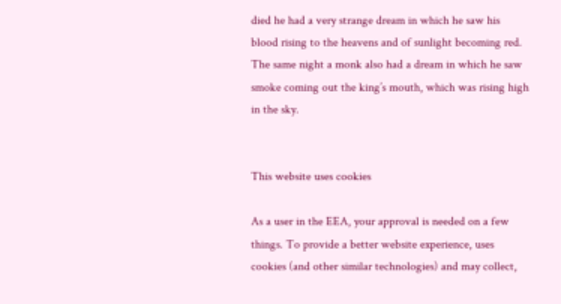died he had a very strange dream in which he saw his blood rising to the heavens and of sunlight becoming red. The same night a monk also had a dream in which he saw smoke coming out the king’s mouth, which was rising high in the sky.


This website uses cookies

As a user in the EEA, your approval is needed on a few things. To provide a better website experience, uses cookies (and other similar technologies) and may collect,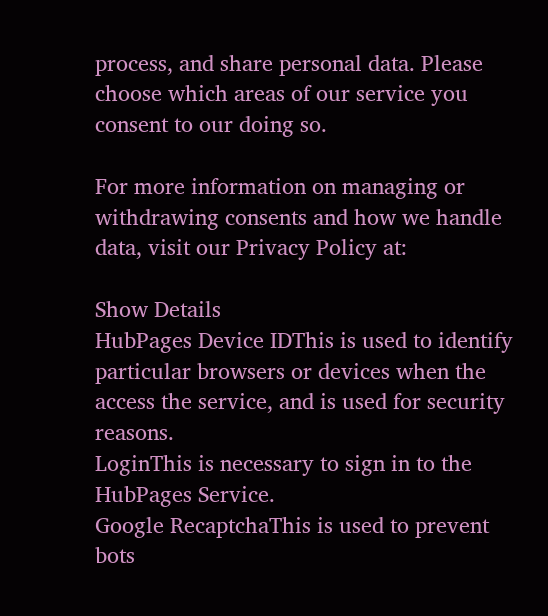process, and share personal data. Please choose which areas of our service you consent to our doing so.

For more information on managing or withdrawing consents and how we handle data, visit our Privacy Policy at:

Show Details
HubPages Device IDThis is used to identify particular browsers or devices when the access the service, and is used for security reasons.
LoginThis is necessary to sign in to the HubPages Service.
Google RecaptchaThis is used to prevent bots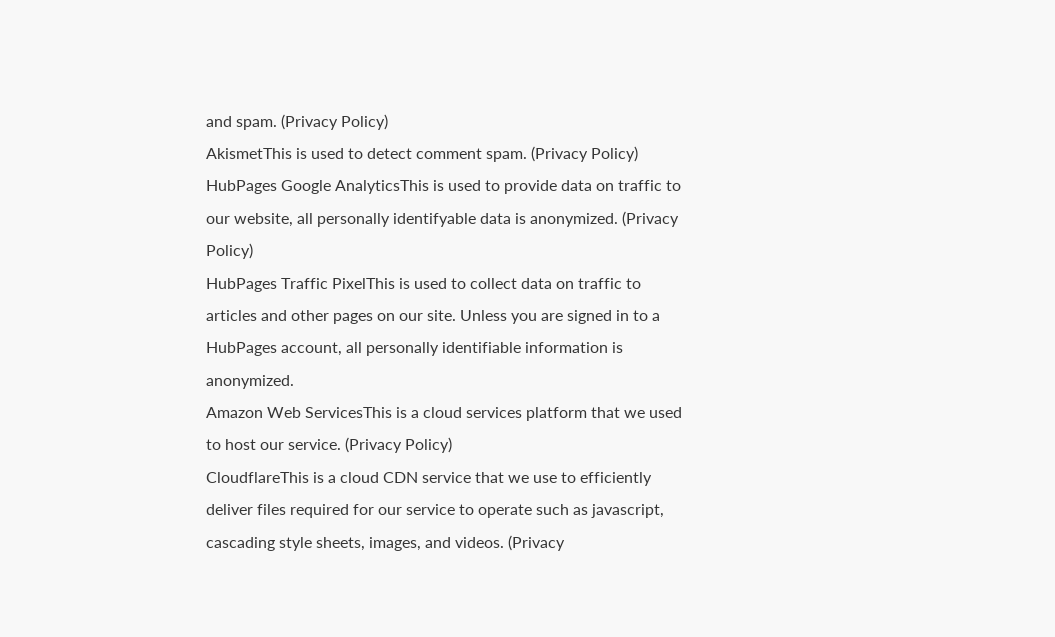and spam. (Privacy Policy)
AkismetThis is used to detect comment spam. (Privacy Policy)
HubPages Google AnalyticsThis is used to provide data on traffic to our website, all personally identifyable data is anonymized. (Privacy Policy)
HubPages Traffic PixelThis is used to collect data on traffic to articles and other pages on our site. Unless you are signed in to a HubPages account, all personally identifiable information is anonymized.
Amazon Web ServicesThis is a cloud services platform that we used to host our service. (Privacy Policy)
CloudflareThis is a cloud CDN service that we use to efficiently deliver files required for our service to operate such as javascript, cascading style sheets, images, and videos. (Privacy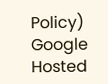Policy)
Google Hosted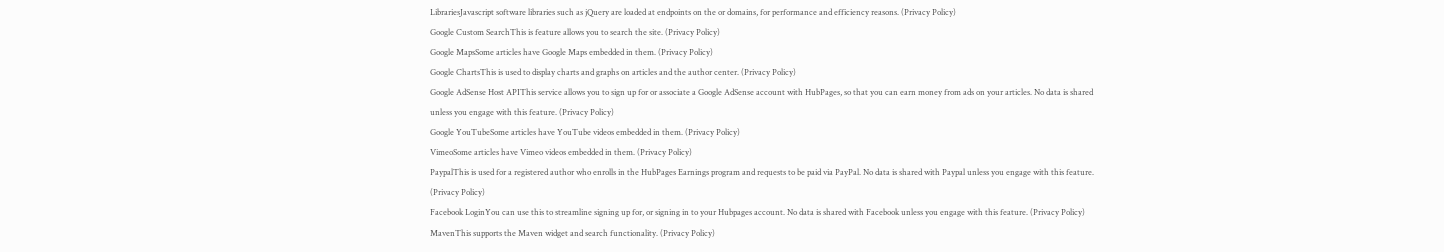LibrariesJavascript software libraries such as jQuery are loaded at endpoints on the or domains, for performance and efficiency reasons. (Privacy Policy)
Google Custom SearchThis is feature allows you to search the site. (Privacy Policy)
Google MapsSome articles have Google Maps embedded in them. (Privacy Policy)
Google ChartsThis is used to display charts and graphs on articles and the author center. (Privacy Policy)
Google AdSense Host APIThis service allows you to sign up for or associate a Google AdSense account with HubPages, so that you can earn money from ads on your articles. No data is shared unless you engage with this feature. (Privacy Policy)
Google YouTubeSome articles have YouTube videos embedded in them. (Privacy Policy)
VimeoSome articles have Vimeo videos embedded in them. (Privacy Policy)
PaypalThis is used for a registered author who enrolls in the HubPages Earnings program and requests to be paid via PayPal. No data is shared with Paypal unless you engage with this feature. (Privacy Policy)
Facebook LoginYou can use this to streamline signing up for, or signing in to your Hubpages account. No data is shared with Facebook unless you engage with this feature. (Privacy Policy)
MavenThis supports the Maven widget and search functionality. (Privacy Policy)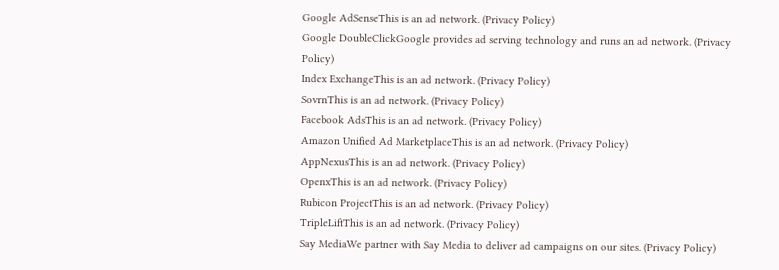Google AdSenseThis is an ad network. (Privacy Policy)
Google DoubleClickGoogle provides ad serving technology and runs an ad network. (Privacy Policy)
Index ExchangeThis is an ad network. (Privacy Policy)
SovrnThis is an ad network. (Privacy Policy)
Facebook AdsThis is an ad network. (Privacy Policy)
Amazon Unified Ad MarketplaceThis is an ad network. (Privacy Policy)
AppNexusThis is an ad network. (Privacy Policy)
OpenxThis is an ad network. (Privacy Policy)
Rubicon ProjectThis is an ad network. (Privacy Policy)
TripleLiftThis is an ad network. (Privacy Policy)
Say MediaWe partner with Say Media to deliver ad campaigns on our sites. (Privacy Policy)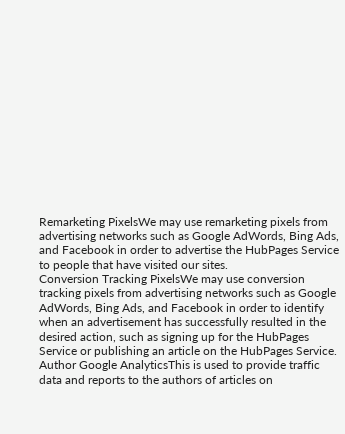Remarketing PixelsWe may use remarketing pixels from advertising networks such as Google AdWords, Bing Ads, and Facebook in order to advertise the HubPages Service to people that have visited our sites.
Conversion Tracking PixelsWe may use conversion tracking pixels from advertising networks such as Google AdWords, Bing Ads, and Facebook in order to identify when an advertisement has successfully resulted in the desired action, such as signing up for the HubPages Service or publishing an article on the HubPages Service.
Author Google AnalyticsThis is used to provide traffic data and reports to the authors of articles on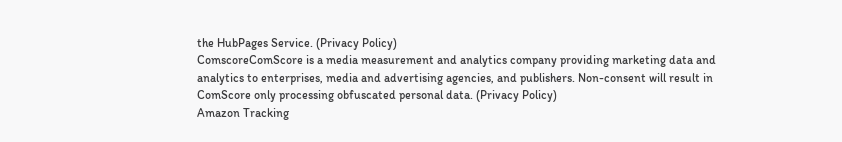the HubPages Service. (Privacy Policy)
ComscoreComScore is a media measurement and analytics company providing marketing data and analytics to enterprises, media and advertising agencies, and publishers. Non-consent will result in ComScore only processing obfuscated personal data. (Privacy Policy)
Amazon Tracking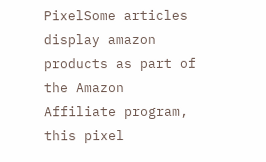PixelSome articles display amazon products as part of the Amazon Affiliate program, this pixel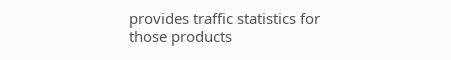provides traffic statistics for those products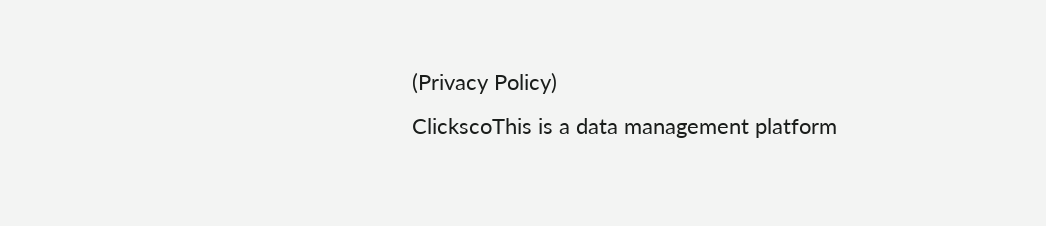(Privacy Policy)
ClickscoThis is a data management platform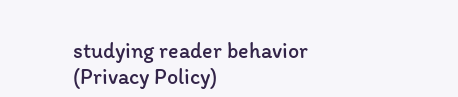studying reader behavior (Privacy Policy)